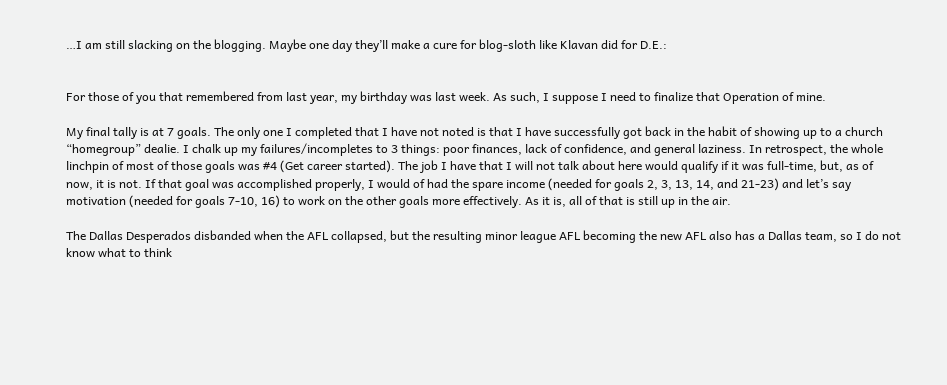…I am still slacking on the blogging. Maybe one day they’ll make a cure for blog-sloth like Klavan did for D.E.:


For those of you that remembered from last year, my birthday was last week. As such, I suppose I need to finalize that Operation of mine.

My final tally is at 7 goals. The only one I completed that I have not noted is that I have successfully got back in the habit of showing up to a church “homegroup” dealie. I chalk up my failures/incompletes to 3 things: poor finances, lack of confidence, and general laziness. In retrospect, the whole linchpin of most of those goals was #4 (Get career started). The job I have that I will not talk about here would qualify if it was full-time, but, as of now, it is not. If that goal was accomplished properly, I would of had the spare income (needed for goals 2, 3, 13, 14, and 21-23) and let’s say motivation (needed for goals 7-10, 16) to work on the other goals more effectively. As it is, all of that is still up in the air.

The Dallas Desperados disbanded when the AFL collapsed, but the resulting minor league AFL becoming the new AFL also has a Dallas team, so I do not know what to think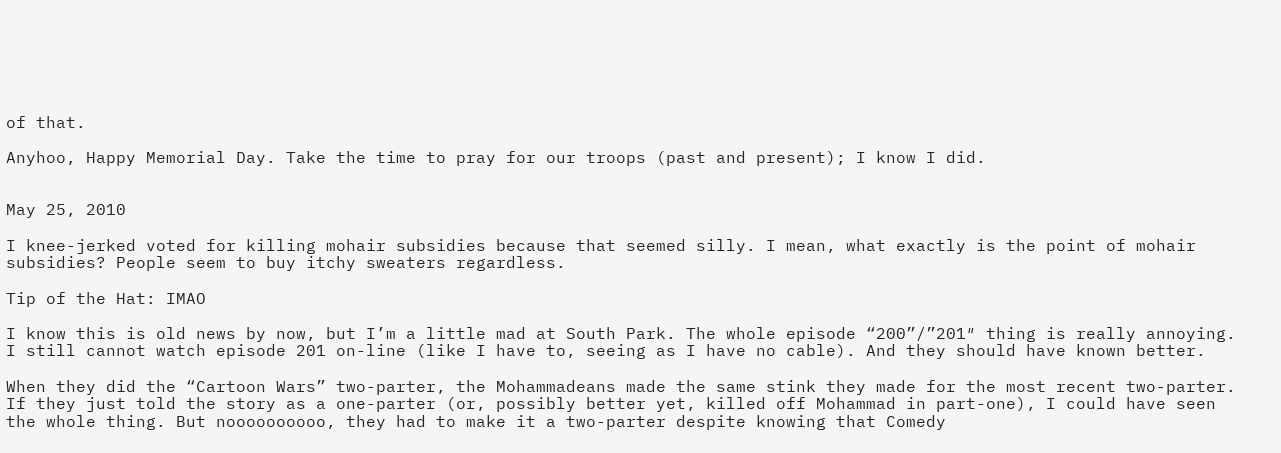of that.

Anyhoo, Happy Memorial Day. Take the time to pray for our troops (past and present); I know I did.


May 25, 2010

I knee-jerked voted for killing mohair subsidies because that seemed silly. I mean, what exactly is the point of mohair subsidies? People seem to buy itchy sweaters regardless.

Tip of the Hat: IMAO

I know this is old news by now, but I’m a little mad at South Park. The whole episode “200”/”201″ thing is really annoying. I still cannot watch episode 201 on-line (like I have to, seeing as I have no cable). And they should have known better.

When they did the “Cartoon Wars” two-parter, the Mohammadeans made the same stink they made for the most recent two-parter. If they just told the story as a one-parter (or, possibly better yet, killed off Mohammad in part-one), I could have seen the whole thing. But noooooooooo, they had to make it a two-parter despite knowing that Comedy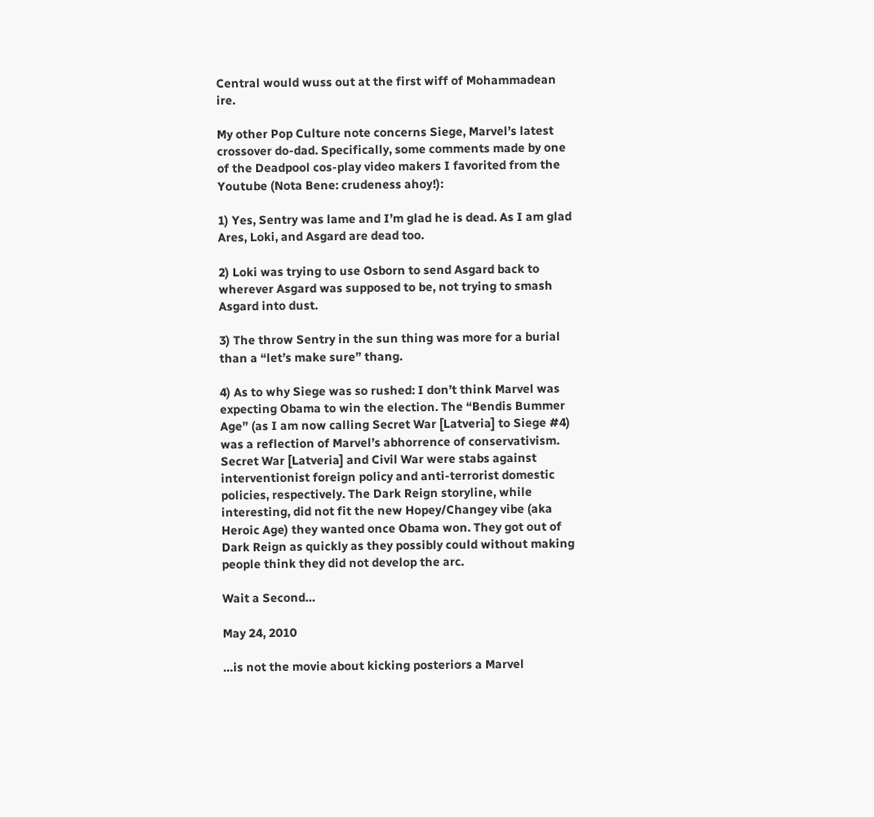Central would wuss out at the first wiff of Mohammadean ire.

My other Pop Culture note concerns Siege, Marvel’s latest crossover do-dad. Specifically, some comments made by one of the Deadpool cos-play video makers I favorited from the Youtube (Nota Bene: crudeness ahoy!):

1) Yes, Sentry was lame and I’m glad he is dead. As I am glad Ares, Loki, and Asgard are dead too.

2) Loki was trying to use Osborn to send Asgard back to wherever Asgard was supposed to be, not trying to smash Asgard into dust.

3) The throw Sentry in the sun thing was more for a burial than a “let’s make sure” thang.

4) As to why Siege was so rushed: I don’t think Marvel was expecting Obama to win the election. The “Bendis Bummer Age” (as I am now calling Secret War [Latveria] to Siege #4) was a reflection of Marvel’s abhorrence of conservativism. Secret War [Latveria] and Civil War were stabs against interventionist foreign policy and anti-terrorist domestic policies, respectively. The Dark Reign storyline, while interesting, did not fit the new Hopey/Changey vibe (aka Heroic Age) they wanted once Obama won. They got out of Dark Reign as quickly as they possibly could without making people think they did not develop the arc.

Wait a Second…

May 24, 2010

…is not the movie about kicking posteriors a Marvel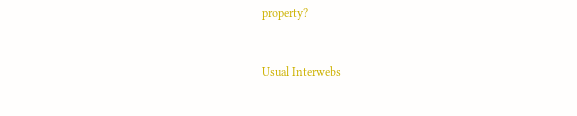property?


Usual Interwebs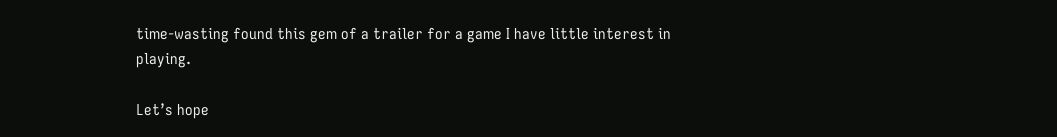time-wasting found this gem of a trailer for a game I have little interest in playing.

Let’s hope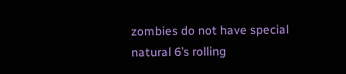zombies do not have special natural 6’s rolling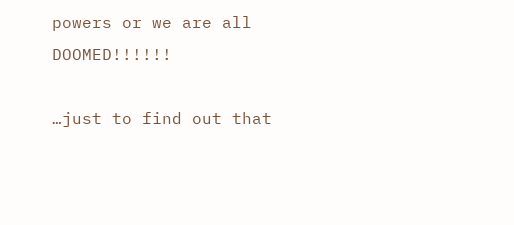powers or we are all DOOMED!!!!!!

…just to find out that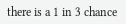there is a 1 in 3 chance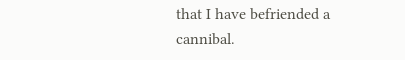that I have befriended a cannibal.